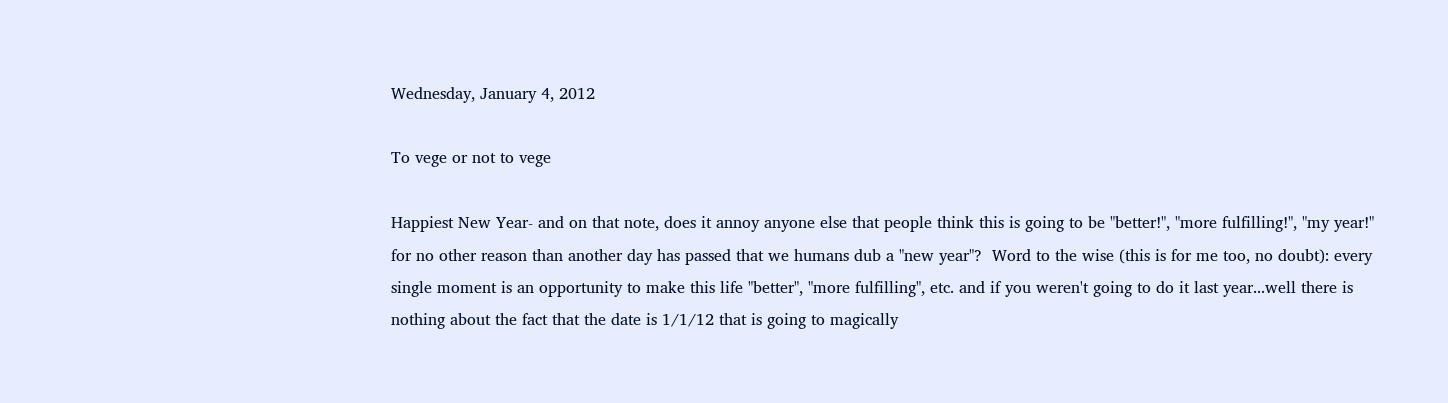Wednesday, January 4, 2012

To vege or not to vege

Happiest New Year- and on that note, does it annoy anyone else that people think this is going to be "better!", "more fulfilling!", "my year!" for no other reason than another day has passed that we humans dub a "new year"?  Word to the wise (this is for me too, no doubt): every single moment is an opportunity to make this life "better", "more fulfilling", etc. and if you weren't going to do it last year...well there is nothing about the fact that the date is 1/1/12 that is going to magically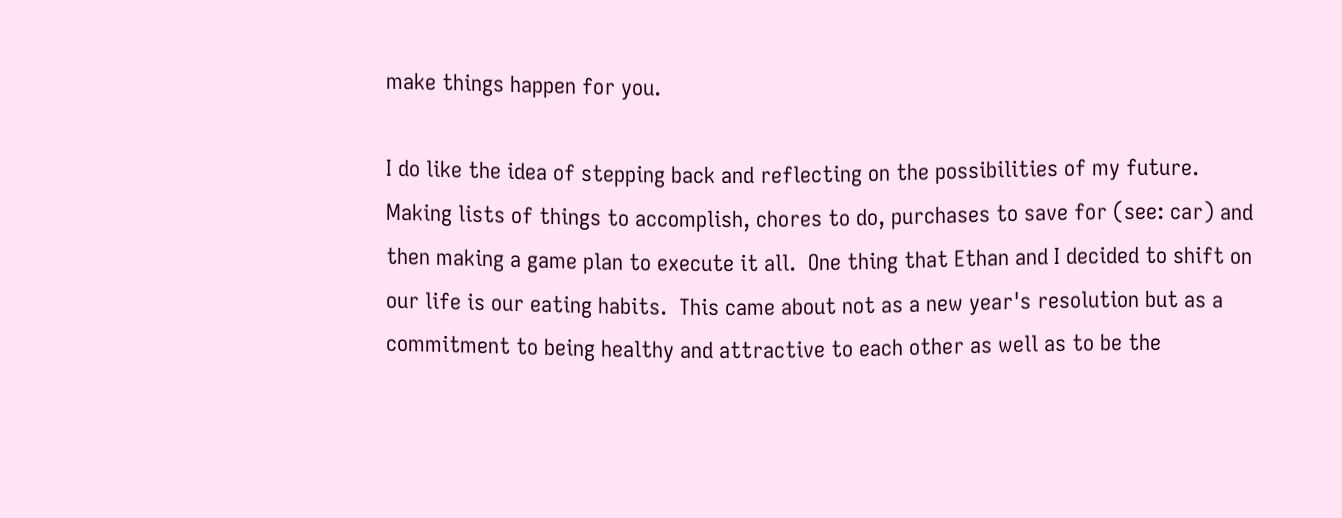make things happen for you.

I do like the idea of stepping back and reflecting on the possibilities of my future.  Making lists of things to accomplish, chores to do, purchases to save for (see: car) and then making a game plan to execute it all.  One thing that Ethan and I decided to shift on our life is our eating habits.  This came about not as a new year's resolution but as a commitment to being healthy and attractive to each other as well as to be the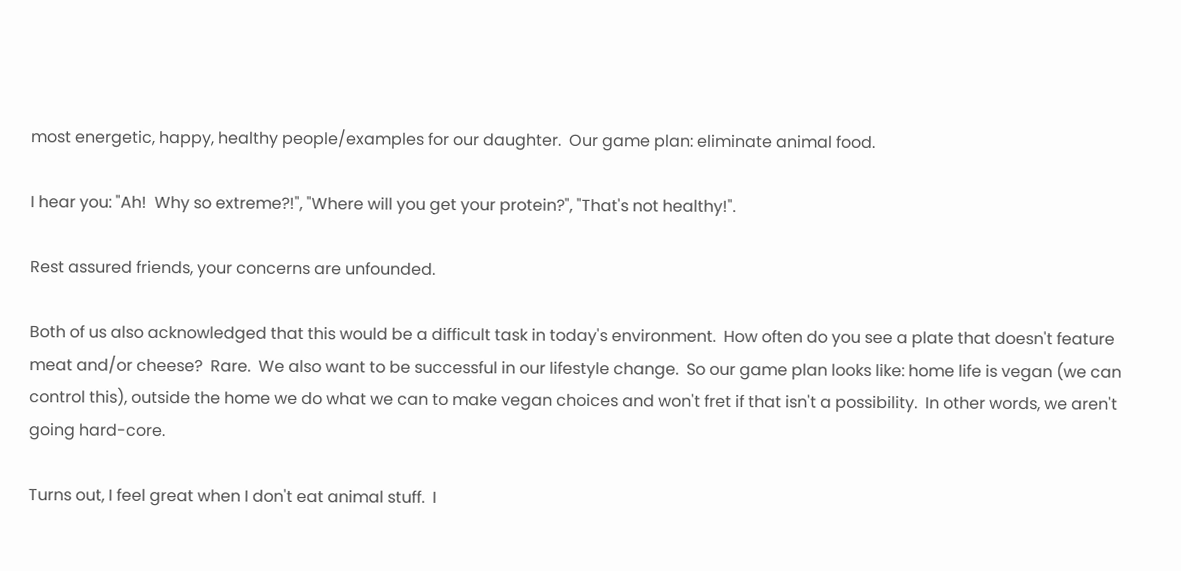most energetic, happy, healthy people/examples for our daughter.  Our game plan: eliminate animal food.

I hear you: "Ah!  Why so extreme?!", "Where will you get your protein?", "That's not healthy!".

Rest assured friends, your concerns are unfounded.

Both of us also acknowledged that this would be a difficult task in today's environment.  How often do you see a plate that doesn't feature meat and/or cheese?  Rare.  We also want to be successful in our lifestyle change.  So our game plan looks like: home life is vegan (we can control this), outside the home we do what we can to make vegan choices and won't fret if that isn't a possibility.  In other words, we aren't going hard-core.

Turns out, I feel great when I don't eat animal stuff.  I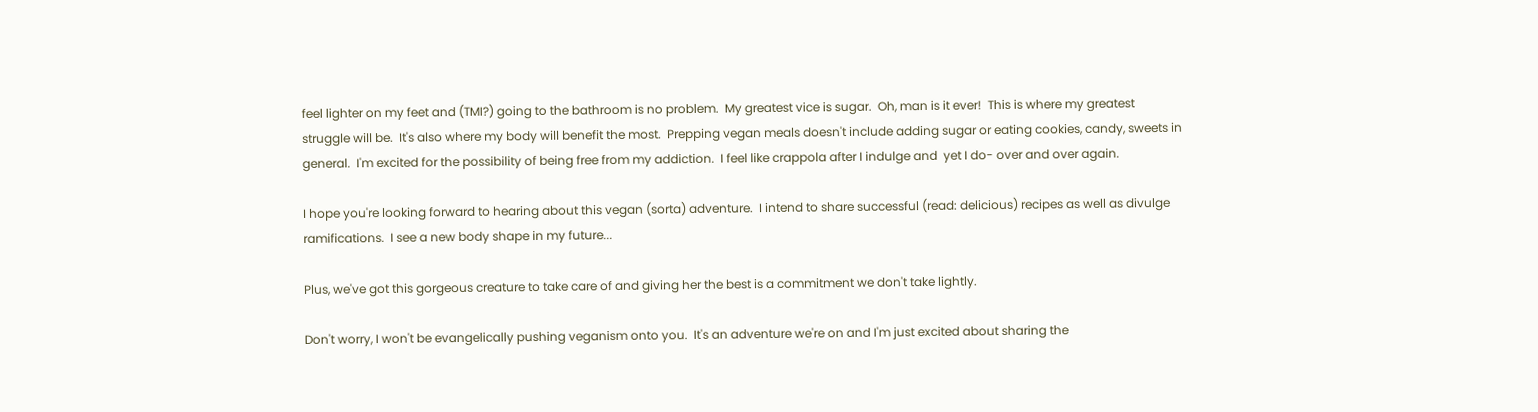feel lighter on my feet and (TMI?) going to the bathroom is no problem.  My greatest vice is sugar.  Oh, man is it ever!  This is where my greatest struggle will be.  It's also where my body will benefit the most.  Prepping vegan meals doesn't include adding sugar or eating cookies, candy, sweets in general.  I'm excited for the possibility of being free from my addiction.  I feel like crappola after I indulge and  yet I do- over and over again.

I hope you're looking forward to hearing about this vegan (sorta) adventure.  I intend to share successful (read: delicious) recipes as well as divulge ramifications.  I see a new body shape in my future...

Plus, we've got this gorgeous creature to take care of and giving her the best is a commitment we don't take lightly.

Don't worry, I won't be evangelically pushing veganism onto you.  It's an adventure we're on and I'm just excited about sharing the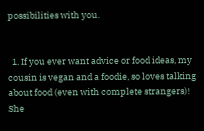possibilities with you.


  1. If you ever want advice or food ideas, my cousin is vegan and a foodie, so loves talking about food (even with complete strangers)! She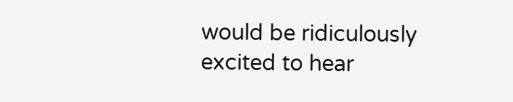would be ridiculously excited to hear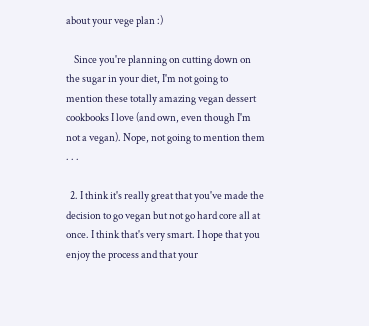about your vege plan :)

    Since you're planning on cutting down on the sugar in your diet, I'm not going to mention these totally amazing vegan dessert cookbooks I love (and own, even though I'm not a vegan). Nope, not going to mention them . . .

  2. I think it's really great that you've made the decision to go vegan but not go hard core all at once. I think that's very smart. I hope that you enjoy the process and that your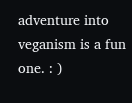adventure into veganism is a fun one. : )